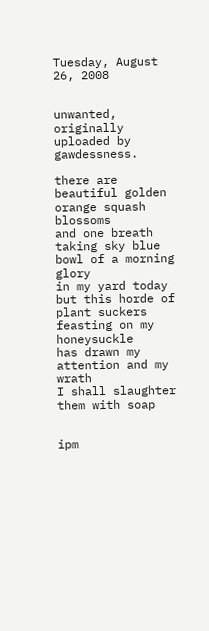Tuesday, August 26, 2008


unwanted, originally uploaded by gawdessness.

there are beautiful golden orange squash blossoms
and one breath taking sky blue bowl of a morning glory
in my yard today
but this horde of plant suckers
feasting on my honeysuckle
has drawn my attention and my wrath
I shall slaughter them with soap


ipm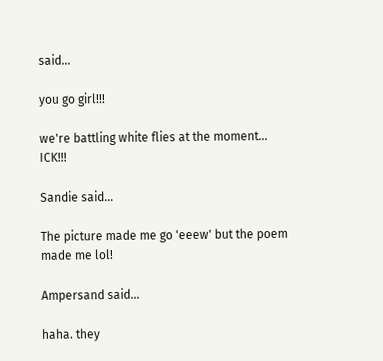said...

you go girl!!!

we're battling white flies at the moment... ICK!!!

Sandie said...

The picture made me go 'eeew' but the poem made me lol!

Ampersand said...

haha. they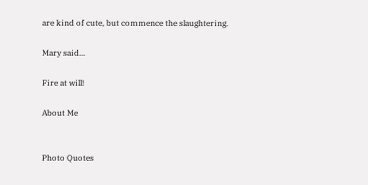are kind of cute, but commence the slaughtering.

Mary said...

Fire at will!

About Me


Photo Quotes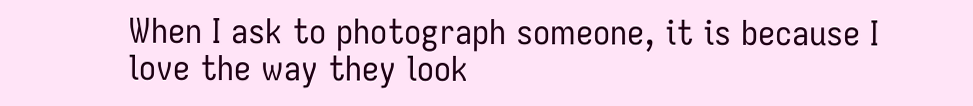When I ask to photograph someone, it is because I love the way they look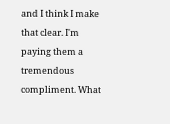and I think I make that clear. I'm paying them a tremendous compliment. What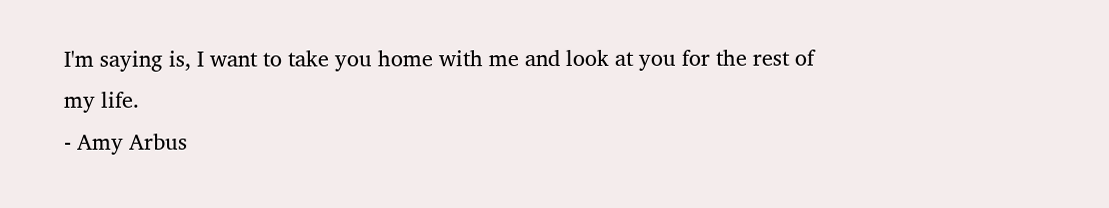I'm saying is, I want to take you home with me and look at you for the rest of my life.
- Amy Arbus